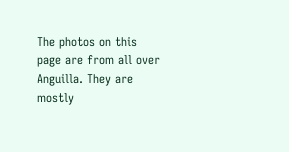The photos on this page are from all over Anguilla. They are mostly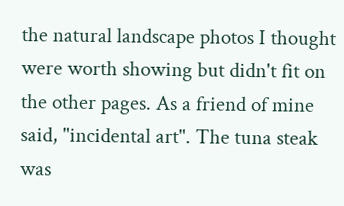the natural landscape photos I thought were worth showing but didn't fit on the other pages. As a friend of mine said, "incidental art". The tuna steak was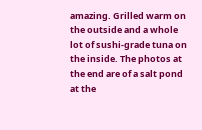amazing. Grilled warm on the outside and a whole lot of sushi-grade tuna on the inside. The photos at the end are of a salt pond at the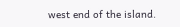west end of the island.